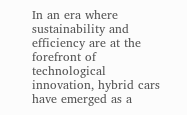In an era where sustainability and efficiency are at the forefront of technological innovation, hybrid cars have emerged as a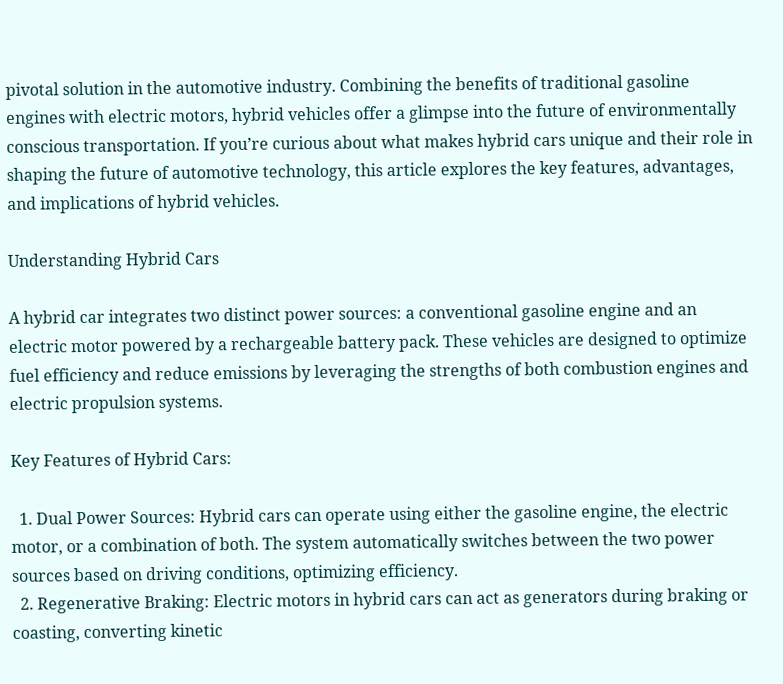pivotal solution in the automotive industry. Combining the benefits of traditional gasoline engines with electric motors, hybrid vehicles offer a glimpse into the future of environmentally conscious transportation. If you’re curious about what makes hybrid cars unique and their role in shaping the future of automotive technology, this article explores the key features, advantages, and implications of hybrid vehicles.

Understanding Hybrid Cars

A hybrid car integrates two distinct power sources: a conventional gasoline engine and an electric motor powered by a rechargeable battery pack. These vehicles are designed to optimize fuel efficiency and reduce emissions by leveraging the strengths of both combustion engines and electric propulsion systems.

Key Features of Hybrid Cars:

  1. Dual Power Sources: Hybrid cars can operate using either the gasoline engine, the electric motor, or a combination of both. The system automatically switches between the two power sources based on driving conditions, optimizing efficiency.
  2. Regenerative Braking: Electric motors in hybrid cars can act as generators during braking or coasting, converting kinetic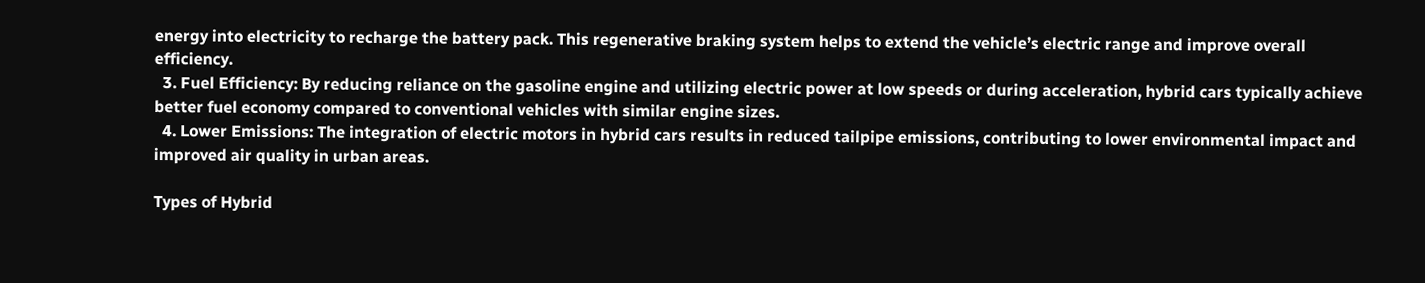energy into electricity to recharge the battery pack. This regenerative braking system helps to extend the vehicle’s electric range and improve overall efficiency.
  3. Fuel Efficiency: By reducing reliance on the gasoline engine and utilizing electric power at low speeds or during acceleration, hybrid cars typically achieve better fuel economy compared to conventional vehicles with similar engine sizes.
  4. Lower Emissions: The integration of electric motors in hybrid cars results in reduced tailpipe emissions, contributing to lower environmental impact and improved air quality in urban areas.

Types of Hybrid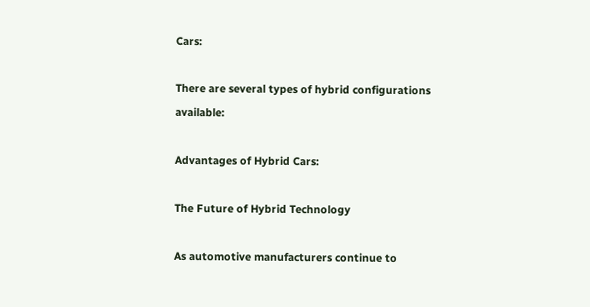Cars:

There are several types of hybrid configurations available:

Advantages of Hybrid Cars:

The Future of Hybrid Technology

As automotive manufacturers continue to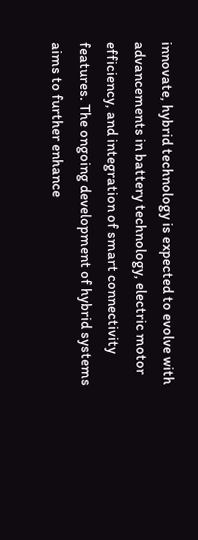innovate, hybrid technology is expected to evolve with advancements in battery technology, electric motor efficiency, and integration of smart connectivity features. The ongoing development of hybrid systems aims to further enhance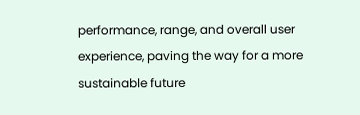performance, range, and overall user experience, paving the way for a more sustainable future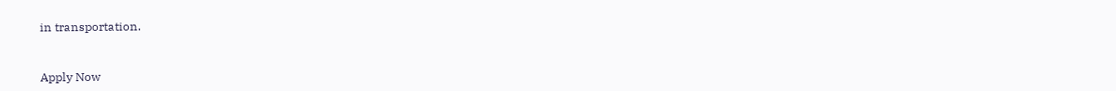in transportation.


Apply Now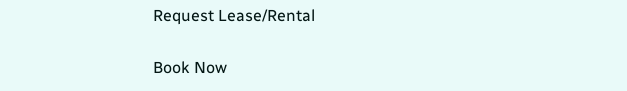Request Lease/Rental

Book Now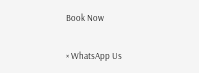Book Now

× WhatsApp Us